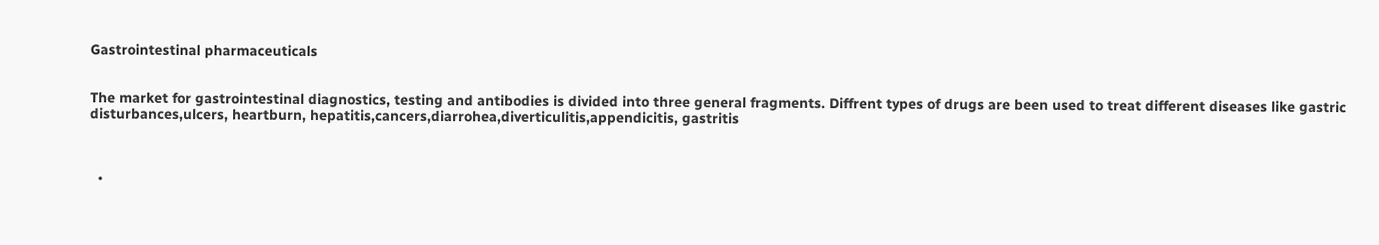Gastrointestinal pharmaceuticals


The market for gastrointestinal diagnostics, testing and antibodies is divided into three general fragments. Diffrent types of drugs are been used to treat different diseases like gastric disturbances,ulcers, heartburn, hepatitis,cancers,diarrohea,diverticulitis,appendicitis, gastritis



  •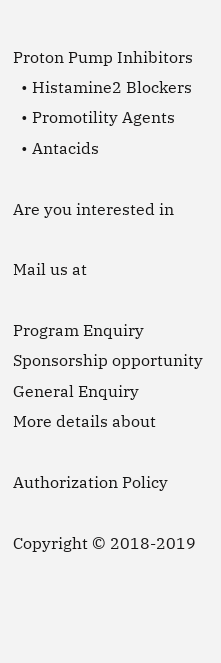Proton Pump Inhibitors
  • Histamine2 Blockers
  • Promotility Agents
  • Antacids

Are you interested in

Mail us at

Program Enquiry
Sponsorship opportunity
General Enquiry
More details about

Authorization Policy

Copyright © 2018-2019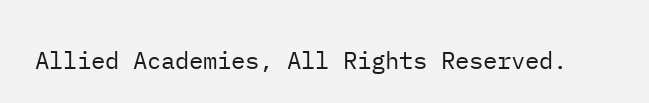Allied Academies, All Rights Reserved.